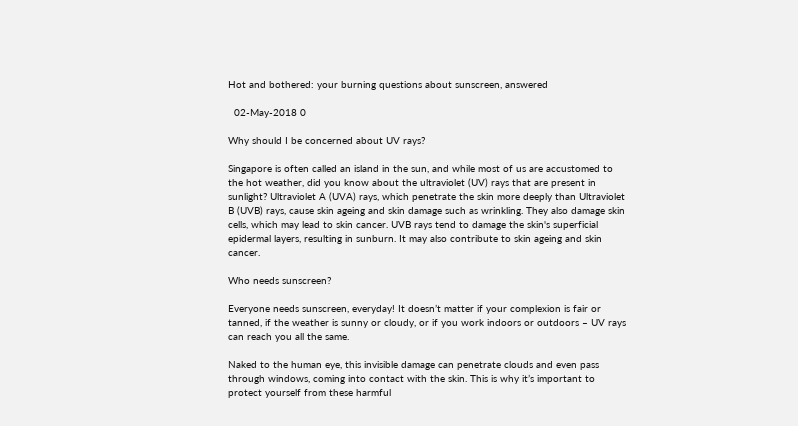Hot and bothered: your burning questions about sunscreen, answered

  02-May-2018 0

Why should I be concerned about UV rays?

Singapore is often called an island in the sun, and while most of us are accustomed to the hot weather, did you know about the ultraviolet (UV) rays that are present in sunlight? Ultraviolet A (UVA) rays, which penetrate the skin more deeply than Ultraviolet B (UVB) rays, cause skin ageing and skin damage such as wrinkling. They also damage skin cells, which may lead to skin cancer. UVB rays tend to damage the skin's superficial epidermal layers, resulting in sunburn. It may also contribute to skin ageing and skin cancer.

Who needs sunscreen?

Everyone needs sunscreen, everyday! It doesn’t matter if your complexion is fair or tanned, if the weather is sunny or cloudy, or if you work indoors or outdoors – UV rays can reach you all the same.

Naked to the human eye, this invisible damage can penetrate clouds and even pass through windows, coming into contact with the skin. This is why it’s important to protect yourself from these harmful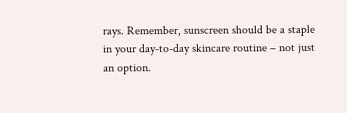rays. Remember, sunscreen should be a staple in your day-to-day skincare routine – not just an option.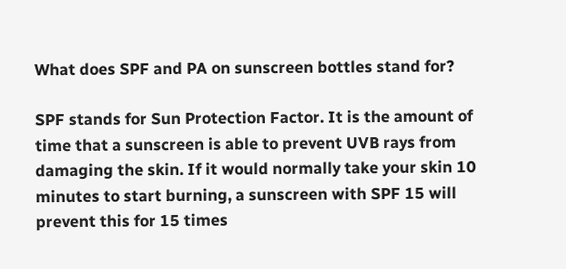What does SPF and PA on sunscreen bottles stand for?

SPF stands for Sun Protection Factor. It is the amount of time that a sunscreen is able to prevent UVB rays from damaging the skin. If it would normally take your skin 10 minutes to start burning, a sunscreen with SPF 15 will prevent this for 15 times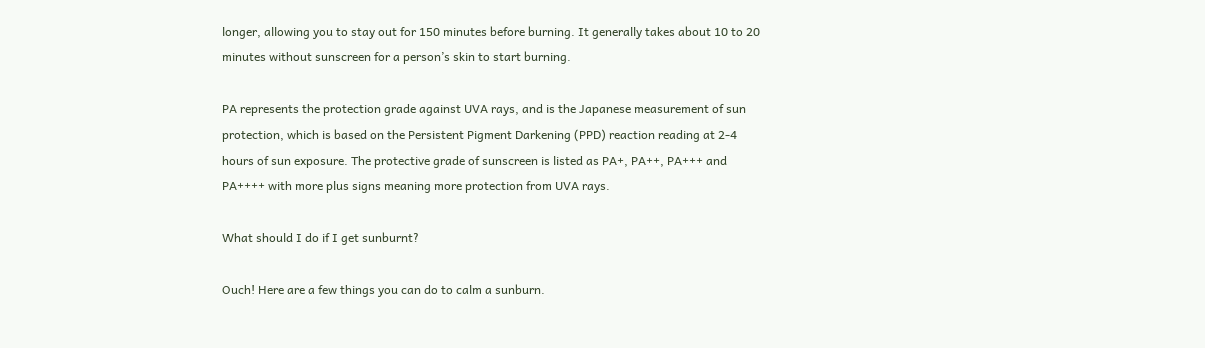longer, allowing you to stay out for 150 minutes before burning. It generally takes about 10 to 20 minutes without sunscreen for a person’s skin to start burning.

PA represents the protection grade against UVA rays, and is the Japanese measurement of sun protection, which is based on the Persistent Pigment Darkening (PPD) reaction reading at 2-4 hours of sun exposure. The protective grade of sunscreen is listed as PA+, PA++, PA+++ and PA++++ with more plus signs meaning more protection from UVA rays.

What should I do if I get sunburnt?

Ouch! Here are a few things you can do to calm a sunburn.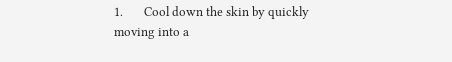1.       Cool down the skin by quickly moving into a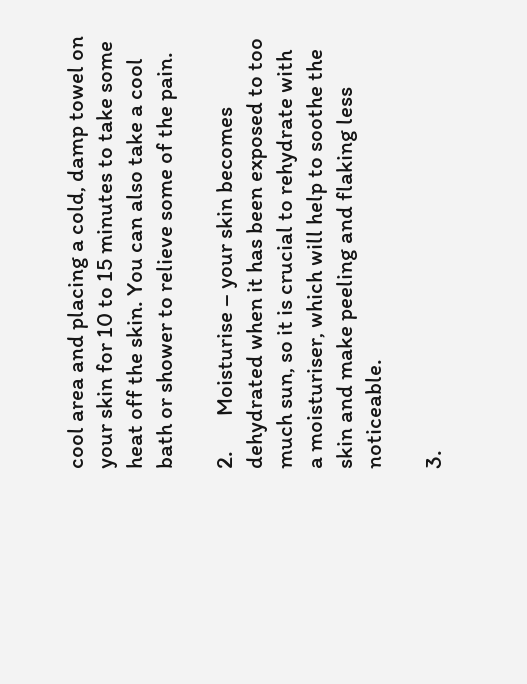cool area and placing a cold, damp towel on your skin for 10 to 15 minutes to take some heat off the skin. You can also take a cool bath or shower to relieve some of the pain.

2.       Moisturise – your skin becomes dehydrated when it has been exposed to too much sun, so it is crucial to rehydrate with a moisturiser, which will help to soothe the skin and make peeling and flaking less noticeable.

3.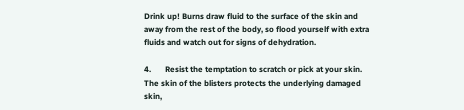Drink up! Burns draw fluid to the surface of the skin and away from the rest of the body, so flood yourself with extra fluids and watch out for signs of dehydration.

4.       Resist the temptation to scratch or pick at your skin. The skin of the blisters protects the underlying damaged skin,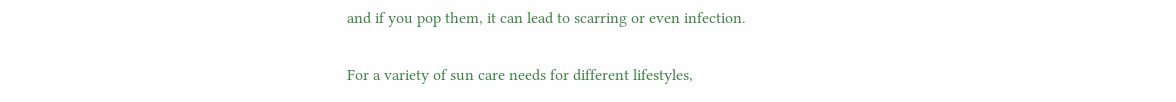and if you pop them, it can lead to scarring or even infection.

For a variety of sun care needs for different lifestyles,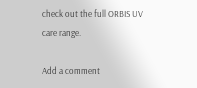check out the full ORBIS UV care range.

Add a comment